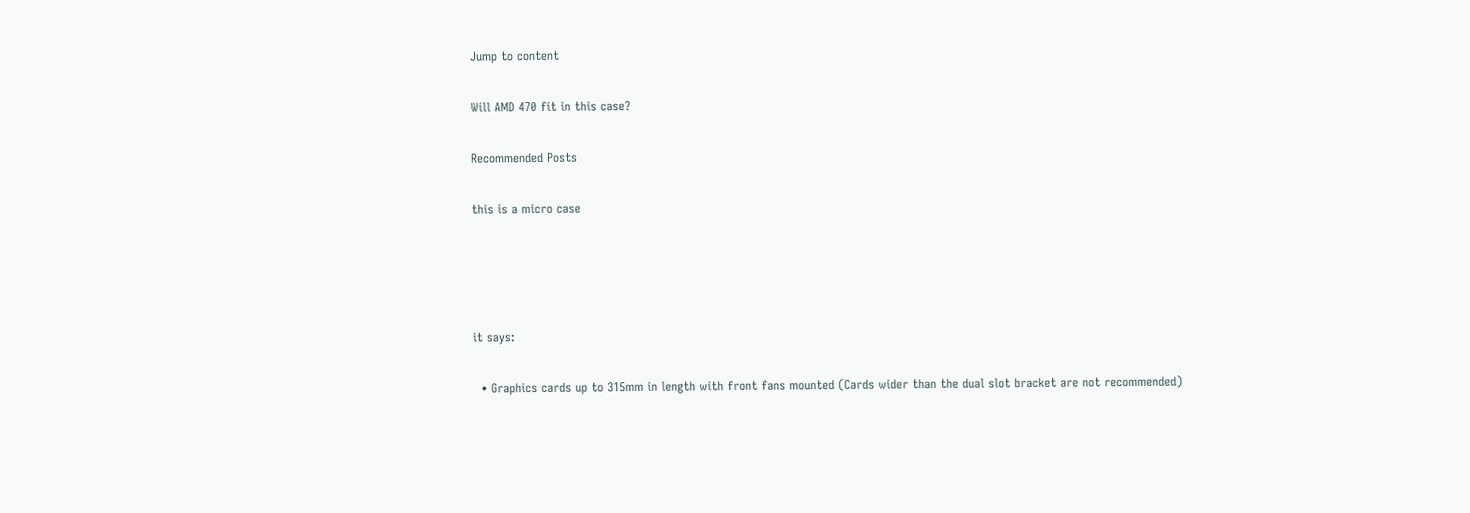Jump to content

Will AMD 470 fit in this case?

Recommended Posts

this is a micro case




it says:

  • Graphics cards up to 315mm in length with front fans mounted (Cards wider than the dual slot bracket are not recommended)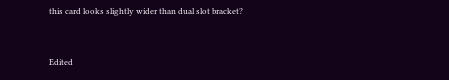this card looks slightly wider than dual slot bracket?


Edited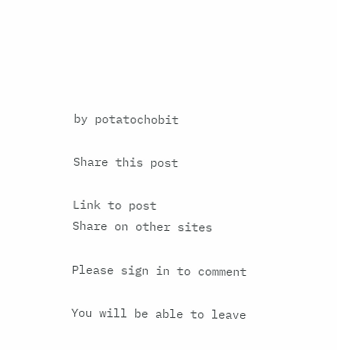by potatochobit

Share this post

Link to post
Share on other sites

Please sign in to comment

You will be able to leave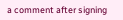a comment after signing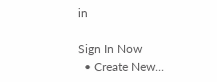in

Sign In Now
  • Create New...